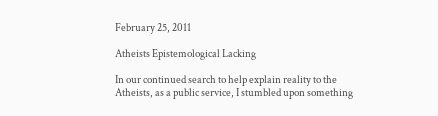February 25, 2011

Atheists Epistemological Lacking

In our continued search to help explain reality to the Atheists, as a public service, I stumbled upon something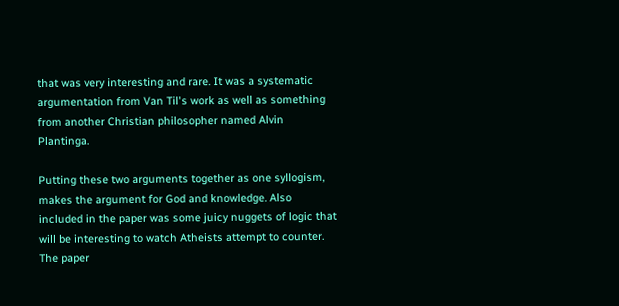that was very interesting and rare. It was a systematic argumentation from Van Til's work as well as something from another Christian philosopher named Alvin Plantinga.

Putting these two arguments together as one syllogism, makes the argument for God and knowledge. Also included in the paper was some juicy nuggets of logic that will be interesting to watch Atheists attempt to counter. The paper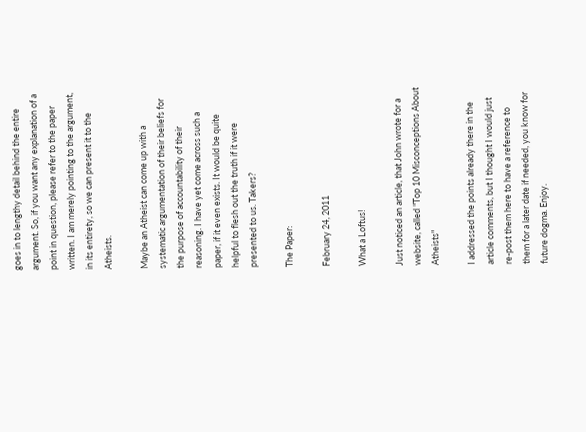goes in to lengthy detail behind the entire argument. So, if you want any explanation of a point in question, please refer to the paper written. I am merely pointing to the argument, in its entirety, so we can present it to the Atheists.

Maybe an Atheist can come up with a systematic argumentation of their beliefs for the purpose of accountability of their reasoning. I have yet come across such a paper, if it even exists. It would be quite helpful to flesh out the truth if it were presented to us. Takers?

The Paper:

February 24, 2011

What a Loftus!

Just noticed an article, that John wrote for a website, called "Top 10 Misconceptions About Atheists"

I addressed the points already there in the article comments, but I thought I would just re-post them here to have a reference to them for a later date if needed, you know for future dogma. Enjoy.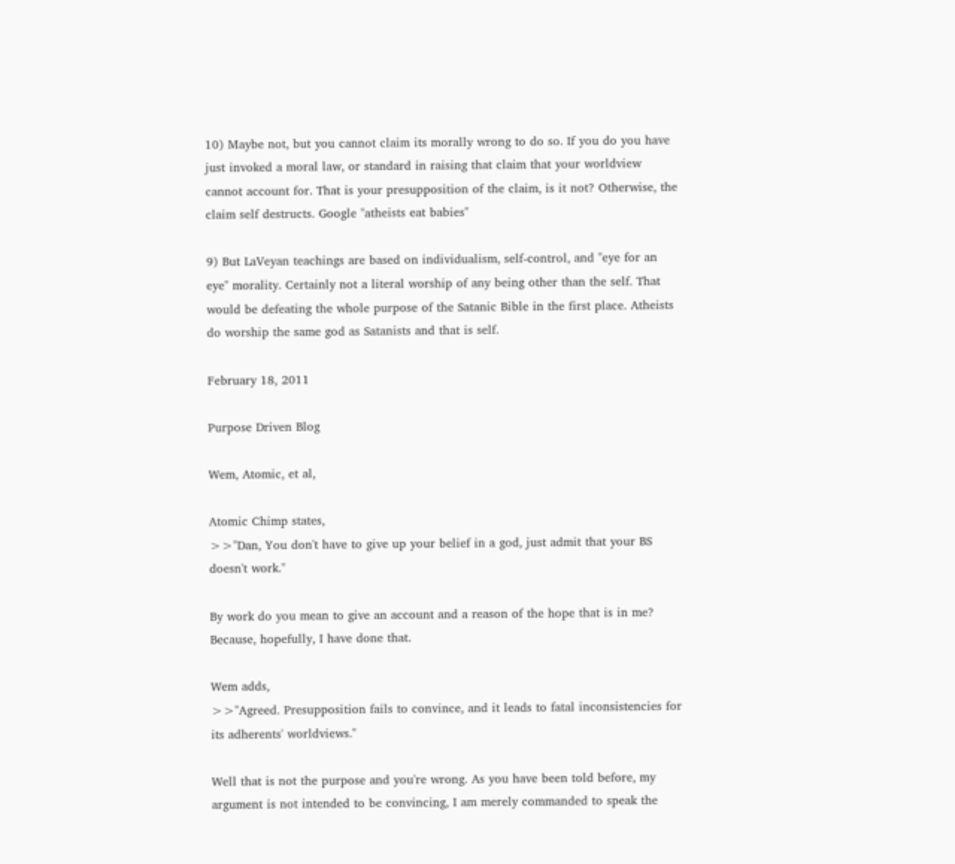10) Maybe not, but you cannot claim its morally wrong to do so. If you do you have just invoked a moral law, or standard in raising that claim that your worldview cannot account for. That is your presupposition of the claim, is it not? Otherwise, the claim self destructs. Google "atheists eat babies"

9) But LaVeyan teachings are based on individualism, self-control, and "eye for an eye" morality. Certainly not a literal worship of any being other than the self. That would be defeating the whole purpose of the Satanic Bible in the first place. Atheists do worship the same god as Satanists and that is self.

February 18, 2011

Purpose Driven Blog

Wem, Atomic, et al,

Atomic Chimp states,
>>"Dan, You don't have to give up your belief in a god, just admit that your BS doesn't work."

By work do you mean to give an account and a reason of the hope that is in me? Because, hopefully, I have done that.

Wem adds,
>>"Agreed. Presupposition fails to convince, and it leads to fatal inconsistencies for its adherents' worldviews."

Well that is not the purpose and you're wrong. As you have been told before, my argument is not intended to be convincing, I am merely commanded to speak the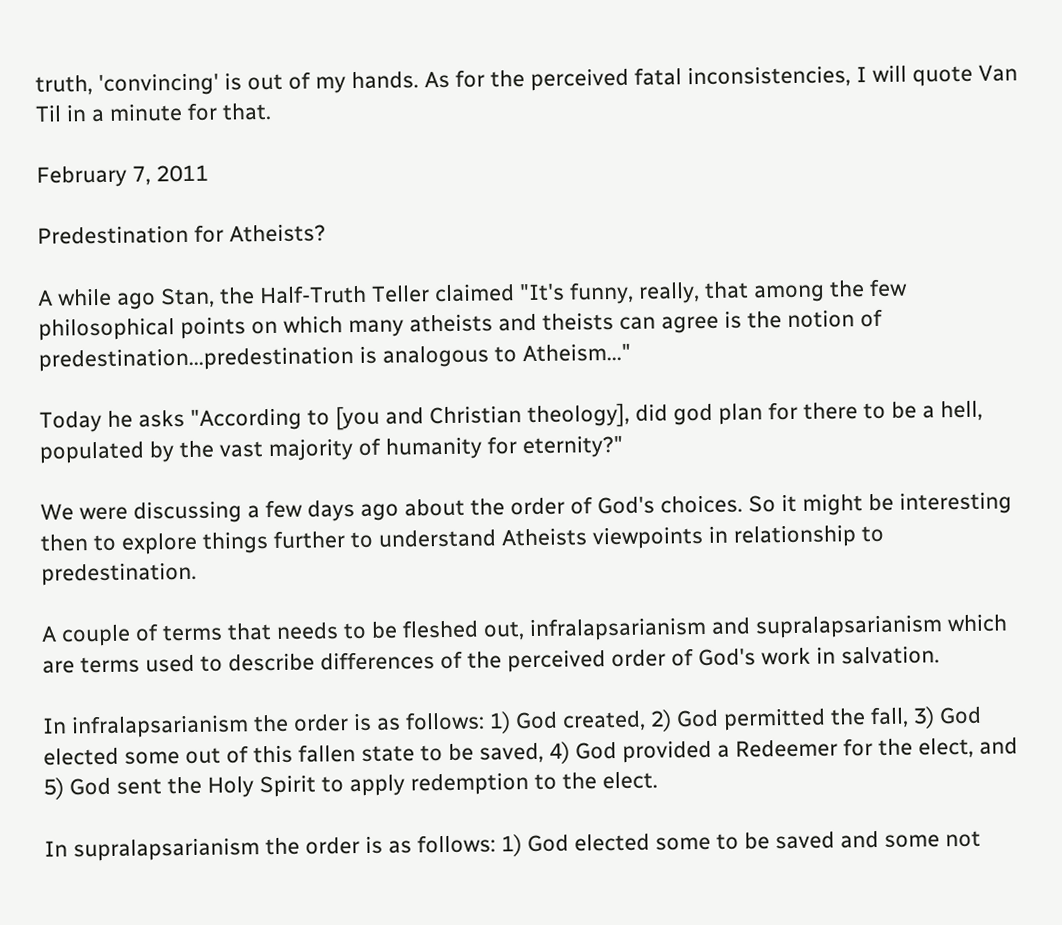truth, 'convincing' is out of my hands. As for the perceived fatal inconsistencies, I will quote Van Til in a minute for that.

February 7, 2011

Predestination for Atheists?

A while ago Stan, the Half-Truth Teller claimed "It's funny, really, that among the few philosophical points on which many atheists and theists can agree is the notion of predestination...predestination is analogous to Atheism..."

Today he asks "According to [you and Christian theology], did god plan for there to be a hell, populated by the vast majority of humanity for eternity?"

We were discussing a few days ago about the order of God's choices. So it might be interesting then to explore things further to understand Atheists viewpoints in relationship to predestination.

A couple of terms that needs to be fleshed out, infralapsarianism and supralapsarianism which are terms used to describe differences of the perceived order of God's work in salvation.

In infralapsarianism the order is as follows: 1) God created, 2) God permitted the fall, 3) God elected some out of this fallen state to be saved, 4) God provided a Redeemer for the elect, and 5) God sent the Holy Spirit to apply redemption to the elect.

In supralapsarianism the order is as follows: 1) God elected some to be saved and some not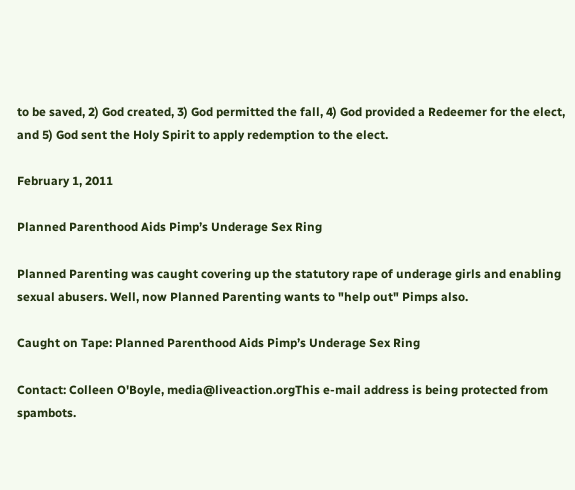to be saved, 2) God created, 3) God permitted the fall, 4) God provided a Redeemer for the elect, and 5) God sent the Holy Spirit to apply redemption to the elect.

February 1, 2011

Planned Parenthood Aids Pimp’s Underage Sex Ring

Planned Parenting was caught covering up the statutory rape of underage girls and enabling sexual abusers. Well, now Planned Parenting wants to "help out" Pimps also.

Caught on Tape: Planned Parenthood Aids Pimp’s Underage Sex Ring

Contact: Colleen O'Boyle, media@liveaction.orgThis e-mail address is being protected from spambots.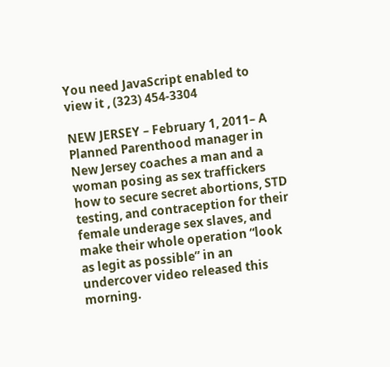You need JavaScript enabled to view it , (323) 454-3304

NEW JERSEY – February 1, 2011– A Planned Parenthood manager in New Jersey coaches a man and a woman posing as sex traffickers how to secure secret abortions, STD testing, and contraception for their female underage sex slaves, and make their whole operation “look as legit as possible” in an undercover video released this morning.